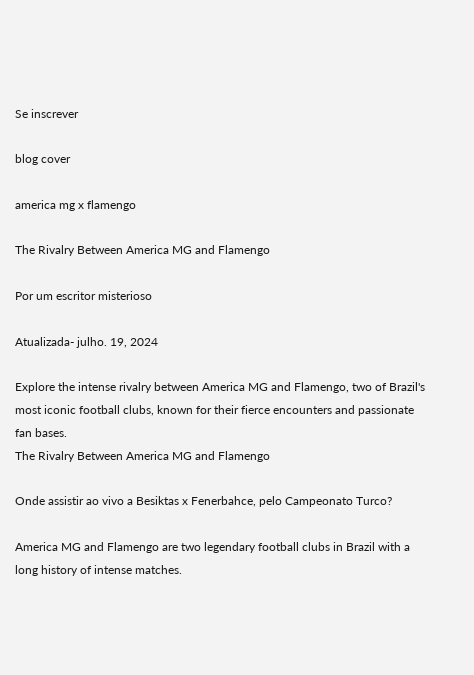Se inscrever

blog cover

america mg x flamengo

The Rivalry Between America MG and Flamengo

Por um escritor misterioso

Atualizada- julho. 19, 2024

Explore the intense rivalry between America MG and Flamengo, two of Brazil's most iconic football clubs, known for their fierce encounters and passionate fan bases.
The Rivalry Between America MG and Flamengo

Onde assistir ao vivo a Besiktas x Fenerbahce, pelo Campeonato Turco?

America MG and Flamengo are two legendary football clubs in Brazil with a long history of intense matches.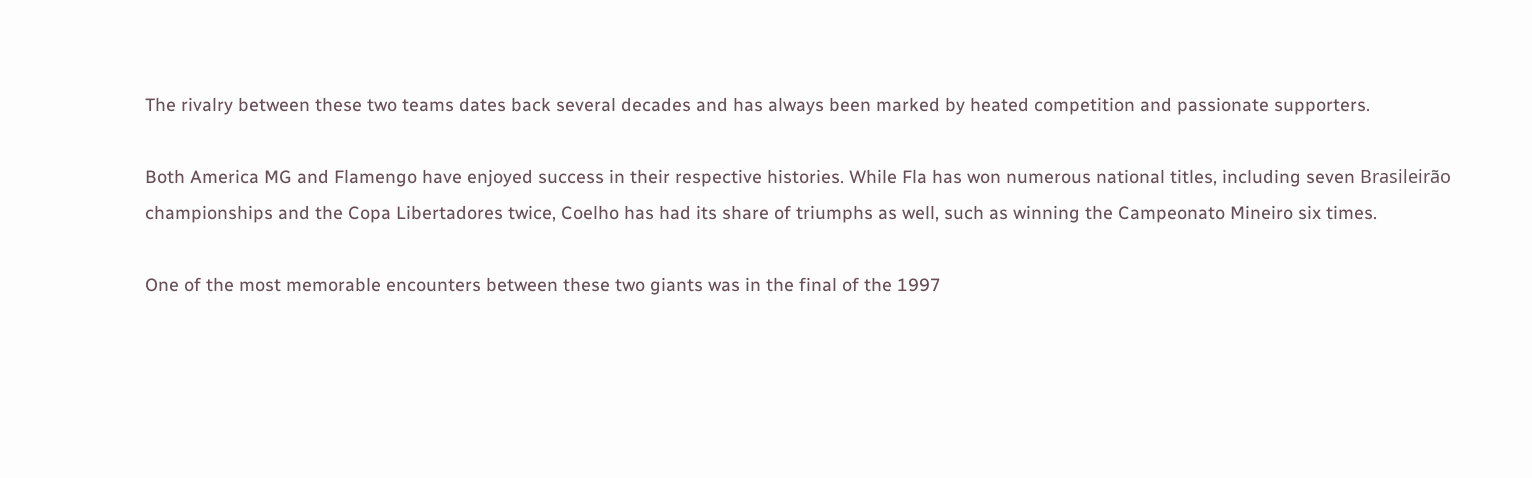The rivalry between these two teams dates back several decades and has always been marked by heated competition and passionate supporters.

Both America MG and Flamengo have enjoyed success in their respective histories. While Fla has won numerous national titles, including seven Brasileirão championships and the Copa Libertadores twice, Coelho has had its share of triumphs as well, such as winning the Campeonato Mineiro six times.

One of the most memorable encounters between these two giants was in the final of the 1997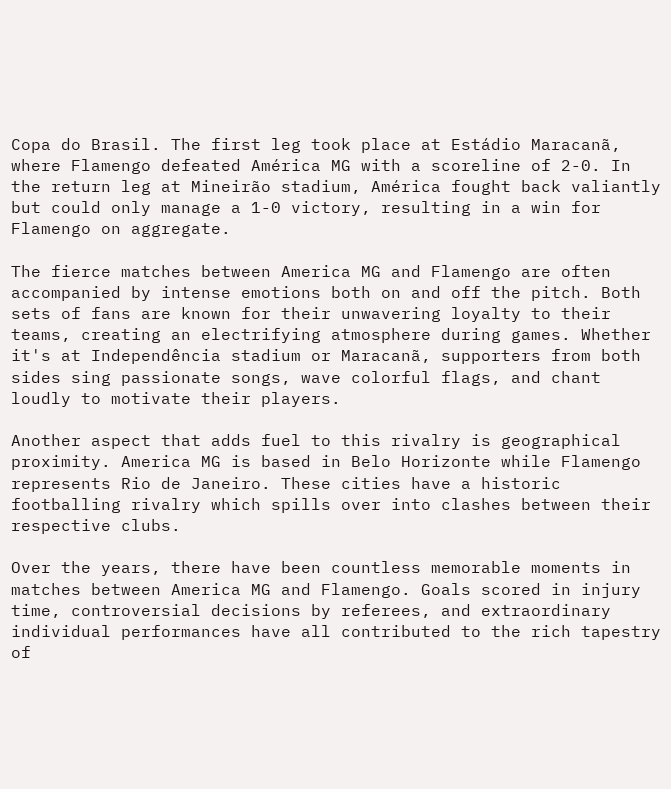Copa do Brasil. The first leg took place at Estádio Maracanã, where Flamengo defeated América MG with a scoreline of 2-0. In the return leg at Mineirão stadium, América fought back valiantly but could only manage a 1-0 victory, resulting in a win for Flamengo on aggregate.

The fierce matches between America MG and Flamengo are often accompanied by intense emotions both on and off the pitch. Both sets of fans are known for their unwavering loyalty to their teams, creating an electrifying atmosphere during games. Whether it's at Independência stadium or Maracanã, supporters from both sides sing passionate songs, wave colorful flags, and chant loudly to motivate their players.

Another aspect that adds fuel to this rivalry is geographical proximity. America MG is based in Belo Horizonte while Flamengo represents Rio de Janeiro. These cities have a historic footballing rivalry which spills over into clashes between their respective clubs.

Over the years, there have been countless memorable moments in matches between America MG and Flamengo. Goals scored in injury time, controversial decisions by referees, and extraordinary individual performances have all contributed to the rich tapestry of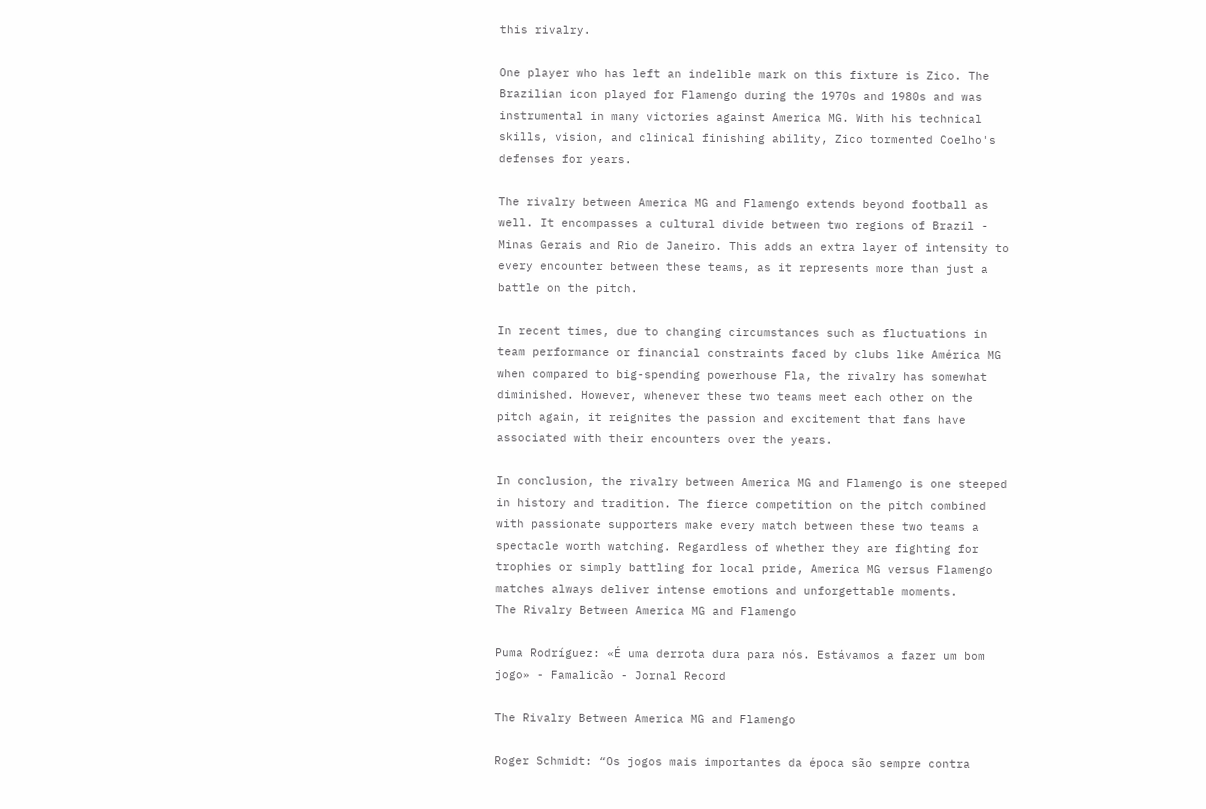this rivalry.

One player who has left an indelible mark on this fixture is Zico. The Brazilian icon played for Flamengo during the 1970s and 1980s and was instrumental in many victories against America MG. With his technical skills, vision, and clinical finishing ability, Zico tormented Coelho's defenses for years.

The rivalry between America MG and Flamengo extends beyond football as well. It encompasses a cultural divide between two regions of Brazil - Minas Gerais and Rio de Janeiro. This adds an extra layer of intensity to every encounter between these teams, as it represents more than just a battle on the pitch.

In recent times, due to changing circumstances such as fluctuations in team performance or financial constraints faced by clubs like América MG when compared to big-spending powerhouse Fla, the rivalry has somewhat diminished. However, whenever these two teams meet each other on the pitch again, it reignites the passion and excitement that fans have associated with their encounters over the years.

In conclusion, the rivalry between America MG and Flamengo is one steeped in history and tradition. The fierce competition on the pitch combined with passionate supporters make every match between these two teams a spectacle worth watching. Regardless of whether they are fighting for trophies or simply battling for local pride, America MG versus Flamengo matches always deliver intense emotions and unforgettable moments.
The Rivalry Between America MG and Flamengo

Puma Rodríguez: «É uma derrota dura para nós. Estávamos a fazer um bom jogo» - Famalicão - Jornal Record

The Rivalry Between America MG and Flamengo

Roger Schmidt: “Os jogos mais importantes da época são sempre contra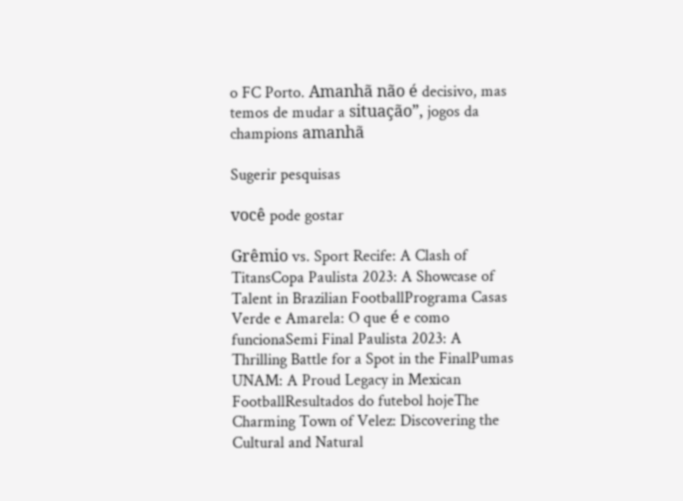o FC Porto. Amanhã não é decisivo, mas temos de mudar a situação”, jogos da champions amanhã

Sugerir pesquisas

você pode gostar

Grêmio vs. Sport Recife: A Clash of TitansCopa Paulista 2023: A Showcase of Talent in Brazilian FootballPrograma Casas Verde e Amarela: O que é e como funcionaSemi Final Paulista 2023: A Thrilling Battle for a Spot in the FinalPumas UNAM: A Proud Legacy in Mexican FootballResultados do futebol hojeThe Charming Town of Velez: Discovering the Cultural and Natural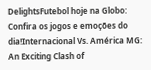DelightsFutebol hoje na Globo: Confira os jogos e emoções do dia!Internacional Vs. América MG: An Exciting Clash of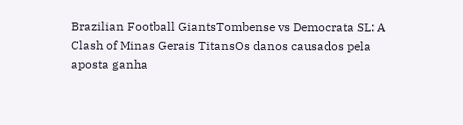Brazilian Football GiantsTombense vs Democrata SL: A Clash of Minas Gerais TitansOs danos causados pela aposta ganha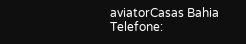aviatorCasas Bahia Telefone: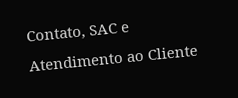Contato, SAC e Atendimento ao Cliente